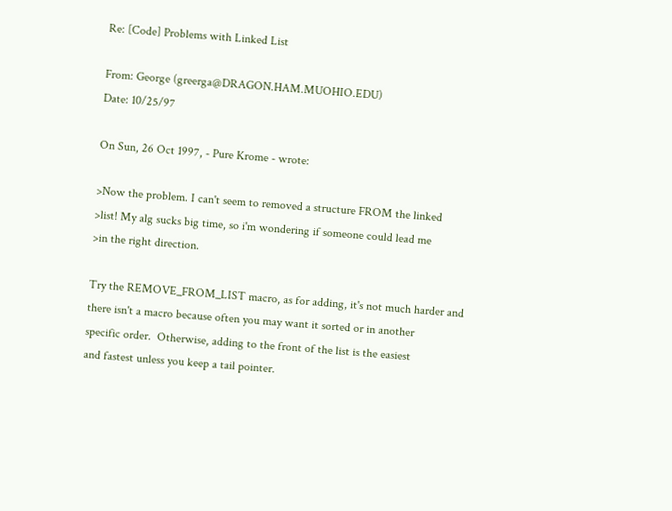Re: [Code] Problems with Linked List

From: George (greerga@DRAGON.HAM.MUOHIO.EDU)
Date: 10/25/97

On Sun, 26 Oct 1997, - Pure Krome - wrote:

>Now the problem. I can't seem to removed a structure FROM the linked
>list! My alg sucks big time, so i'm wondering if someone could lead me
>in the right direction.

Try the REMOVE_FROM_LIST macro, as for adding, it's not much harder and
there isn't a macro because often you may want it sorted or in another
specific order.  Otherwise, adding to the front of the list is the easiest
and fastest unless you keep a tail pointer.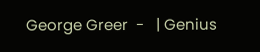George Greer  -   | Genius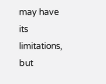may have its limitations, but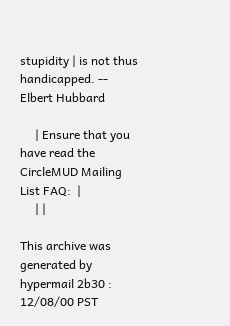stupidity | is not thus handicapped. -- Elbert Hubbard

     | Ensure that you have read the CircleMUD Mailing List FAQ:  |
     | |

This archive was generated by hypermail 2b30 : 12/08/00 PST